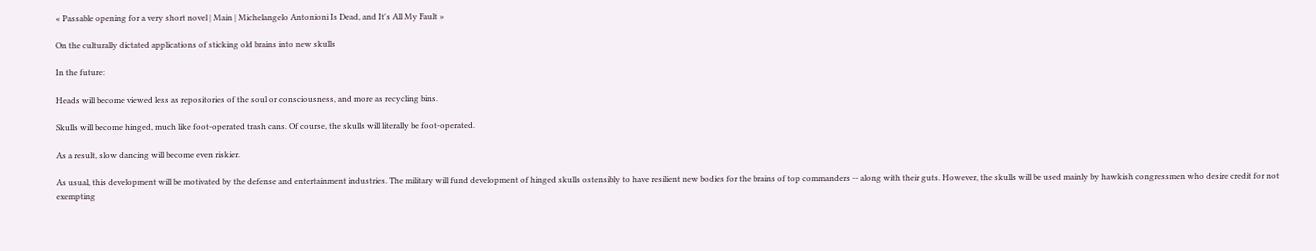« Passable opening for a very short novel | Main | Michelangelo Antonioni Is Dead, and It's All My Fault »

On the culturally dictated applications of sticking old brains into new skulls

In the future:

Heads will become viewed less as repositories of the soul or consciousness, and more as recycling bins.

Skulls will become hinged, much like foot-operated trash cans. Of course, the skulls will literally be foot-operated.

As a result, slow dancing will become even riskier.

As usual, this development will be motivated by the defense and entertainment industries. The military will fund development of hinged skulls ostensibly to have resilient new bodies for the brains of top commanders -- along with their guts. However, the skulls will be used mainly by hawkish congressmen who desire credit for not exempting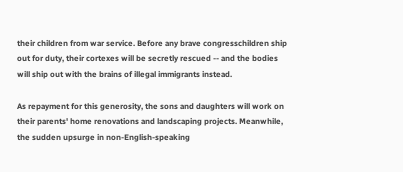their children from war service. Before any brave congresschildren ship out for duty, their cortexes will be secretly rescued -- and the bodies will ship out with the brains of illegal immigrants instead.

As repayment for this generosity, the sons and daughters will work on their parents' home renovations and landscaping projects. Meanwhile, the sudden upsurge in non-English-speaking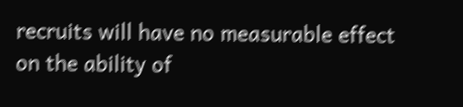recruits will have no measurable effect on the ability of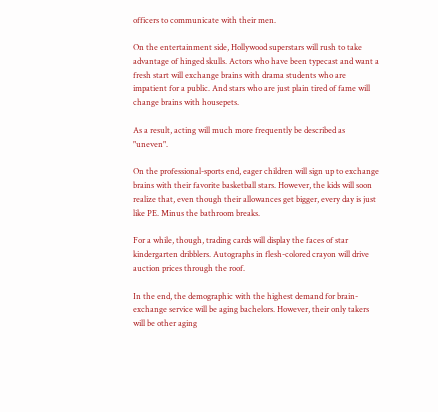officers to communicate with their men.

On the entertainment side, Hollywood superstars will rush to take advantage of hinged skulls. Actors who have been typecast and want a fresh start will exchange brains with drama students who are impatient for a public. And stars who are just plain tired of fame will change brains with housepets.

As a result, acting will much more frequently be described as "uneven".

On the professional-sports end, eager children will sign up to exchange brains with their favorite basketball stars. However, the kids will soon realize that, even though their allowances get bigger, every day is just like PE. Minus the bathroom breaks.

For a while, though, trading cards will display the faces of star kindergarten dribblers. Autographs in flesh-colored crayon will drive auction prices through the roof.

In the end, the demographic with the highest demand for brain-exchange service will be aging bachelors. However, their only takers will be other aging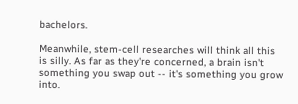bachelors.

Meanwhile, stem-cell researches will think all this is silly. As far as they're concerned, a brain isn't something you swap out -- it's something you grow into.